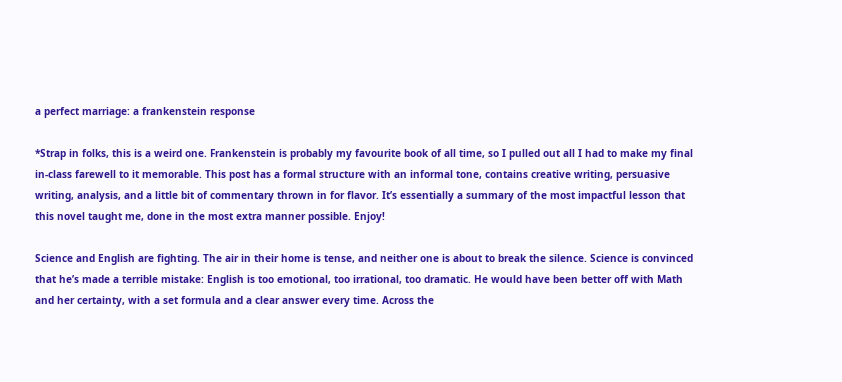a perfect marriage: a frankenstein response

*Strap in folks, this is a weird one. Frankenstein is probably my favourite book of all time, so I pulled out all I had to make my final in-class farewell to it memorable. This post has a formal structure with an informal tone, contains creative writing, persuasive writing, analysis, and a little bit of commentary thrown in for flavor. It’s essentially a summary of the most impactful lesson that this novel taught me, done in the most extra manner possible. Enjoy!

Science and English are fighting. The air in their home is tense, and neither one is about to break the silence. Science is convinced that he’s made a terrible mistake: English is too emotional, too irrational, too dramatic. He would have been better off with Math and her certainty, with a set formula and a clear answer every time. Across the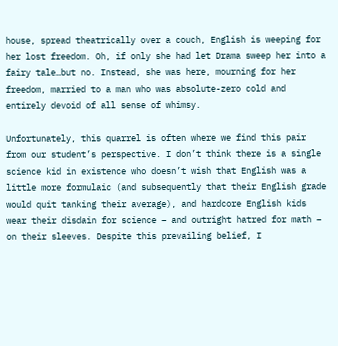house, spread theatrically over a couch, English is weeping for her lost freedom. Oh, if only she had let Drama sweep her into a fairy tale…but no. Instead, she was here, mourning for her freedom, married to a man who was absolute-zero cold and entirely devoid of all sense of whimsy.

Unfortunately, this quarrel is often where we find this pair from our student’s perspective. I don’t think there is a single science kid in existence who doesn’t wish that English was a little more formulaic (and subsequently that their English grade would quit tanking their average), and hardcore English kids wear their disdain for science – and outright hatred for math – on their sleeves. Despite this prevailing belief, I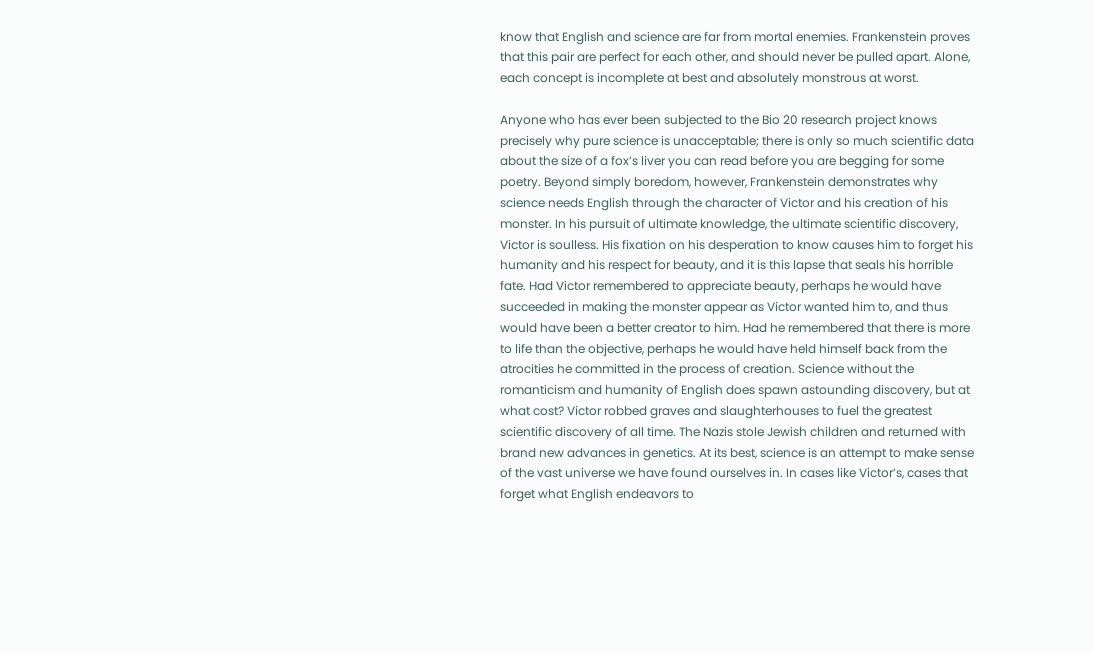know that English and science are far from mortal enemies. Frankenstein proves that this pair are perfect for each other, and should never be pulled apart. Alone, each concept is incomplete at best and absolutely monstrous at worst.

Anyone who has ever been subjected to the Bio 20 research project knows precisely why pure science is unacceptable; there is only so much scientific data about the size of a fox’s liver you can read before you are begging for some poetry. Beyond simply boredom, however, Frankenstein demonstrates why science needs English through the character of Victor and his creation of his monster. In his pursuit of ultimate knowledge, the ultimate scientific discovery, Victor is soulless. His fixation on his desperation to know causes him to forget his humanity and his respect for beauty, and it is this lapse that seals his horrible fate. Had Victor remembered to appreciate beauty, perhaps he would have succeeded in making the monster appear as Victor wanted him to, and thus would have been a better creator to him. Had he remembered that there is more to life than the objective, perhaps he would have held himself back from the atrocities he committed in the process of creation. Science without the romanticism and humanity of English does spawn astounding discovery, but at what cost? Victor robbed graves and slaughterhouses to fuel the greatest scientific discovery of all time. The Nazis stole Jewish children and returned with brand new advances in genetics. At its best, science is an attempt to make sense of the vast universe we have found ourselves in. In cases like Victor’s, cases that forget what English endeavors to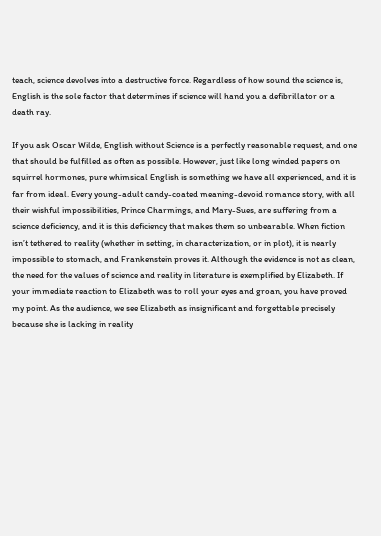teach, science devolves into a destructive force. Regardless of how sound the science is, English is the sole factor that determines if science will hand you a defibrillator or a death ray.

If you ask Oscar Wilde, English without Science is a perfectly reasonable request, and one that should be fulfilled as often as possible. However, just like long winded papers on squirrel hormones, pure whimsical English is something we have all experienced, and it is far from ideal. Every young-adult candy-coated meaning-devoid romance story, with all their wishful impossibilities, Prince Charmings, and Mary-Sues, are suffering from a science deficiency, and it is this deficiency that makes them so unbearable. When fiction isn’t tethered to reality (whether in setting, in characterization, or in plot), it is nearly impossible to stomach, and Frankenstein proves it. Although the evidence is not as clean, the need for the values of science and reality in literature is exemplified by Elizabeth. If your immediate reaction to Elizabeth was to roll your eyes and groan, you have proved my point. As the audience, we see Elizabeth as insignificant and forgettable precisely because she is lacking in reality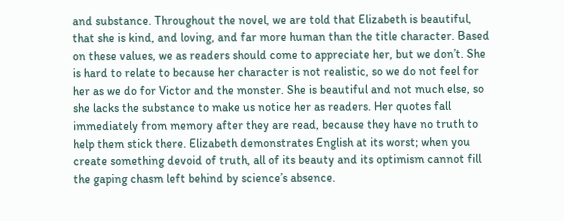and substance. Throughout the novel, we are told that Elizabeth is beautiful, that she is kind, and loving, and far more human than the title character. Based on these values, we as readers should come to appreciate her, but we don’t. She is hard to relate to because her character is not realistic, so we do not feel for her as we do for Victor and the monster. She is beautiful and not much else, so she lacks the substance to make us notice her as readers. Her quotes fall immediately from memory after they are read, because they have no truth to help them stick there. Elizabeth demonstrates English at its worst; when you create something devoid of truth, all of its beauty and its optimism cannot fill the gaping chasm left behind by science’s absence.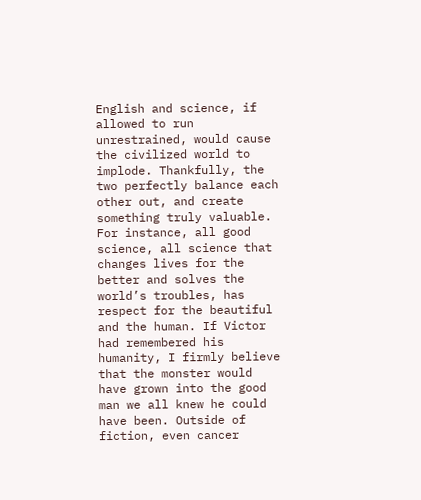English and science, if allowed to run unrestrained, would cause the civilized world to implode. Thankfully, the two perfectly balance each other out, and create something truly valuable. For instance, all good science, all science that changes lives for the better and solves the world’s troubles, has respect for the beautiful and the human. If Victor had remembered his humanity, I firmly believe that the monster would have grown into the good man we all knew he could have been. Outside of fiction, even cancer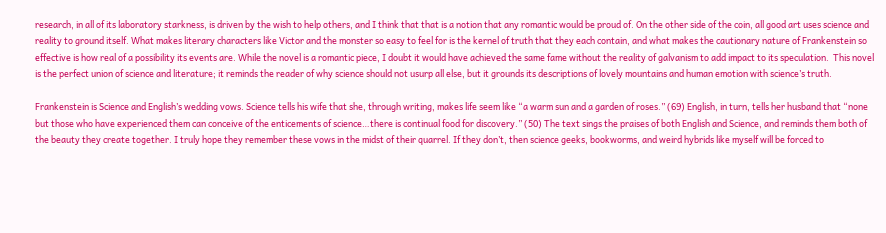research, in all of its laboratory starkness, is driven by the wish to help others, and I think that that is a notion that any romantic would be proud of. On the other side of the coin, all good art uses science and reality to ground itself. What makes literary characters like Victor and the monster so easy to feel for is the kernel of truth that they each contain, and what makes the cautionary nature of Frankenstein so effective is how real of a possibility its events are. While the novel is a romantic piece, I doubt it would have achieved the same fame without the reality of galvanism to add impact to its speculation.  This novel is the perfect union of science and literature; it reminds the reader of why science should not usurp all else, but it grounds its descriptions of lovely mountains and human emotion with science’s truth.

Frankenstein is Science and English’s wedding vows. Science tells his wife that she, through writing, makes life seem like “a warm sun and a garden of roses.” (69) English, in turn, tells her husband that “none but those who have experienced them can conceive of the enticements of science…there is continual food for discovery.” (50) The text sings the praises of both English and Science, and reminds them both of the beauty they create together. I truly hope they remember these vows in the midst of their quarrel. If they don’t, then science geeks, bookworms, and weird hybrids like myself will be forced to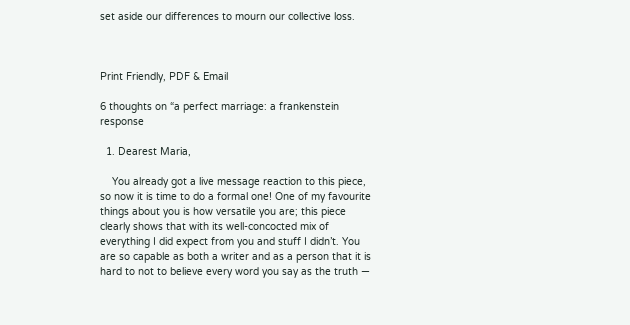set aside our differences to mourn our collective loss.



Print Friendly, PDF & Email

6 thoughts on “a perfect marriage: a frankenstein response

  1. Dearest Maria,

    You already got a live message reaction to this piece, so now it is time to do a formal one! One of my favourite things about you is how versatile you are; this piece clearly shows that with its well-concocted mix of everything I did expect from you and stuff I didn’t. You are so capable as both a writer and as a person that it is hard to not to believe every word you say as the truth —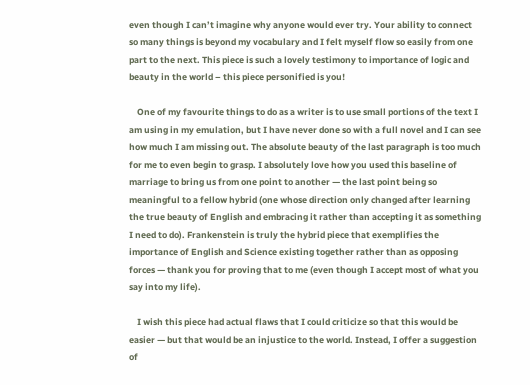even though I can’t imagine why anyone would ever try. Your ability to connect so many things is beyond my vocabulary and I felt myself flow so easily from one part to the next. This piece is such a lovely testimony to importance of logic and beauty in the world – this piece personified is you!

    One of my favourite things to do as a writer is to use small portions of the text I am using in my emulation, but I have never done so with a full novel and I can see how much I am missing out. The absolute beauty of the last paragraph is too much for me to even begin to grasp. I absolutely love how you used this baseline of marriage to bring us from one point to another — the last point being so meaningful to a fellow hybrid (one whose direction only changed after learning the true beauty of English and embracing it rather than accepting it as something I need to do). Frankenstein is truly the hybrid piece that exemplifies the importance of English and Science existing together rather than as opposing forces — thank you for proving that to me (even though I accept most of what you say into my life).

    I wish this piece had actual flaws that I could criticize so that this would be easier — but that would be an injustice to the world. Instead, I offer a suggestion of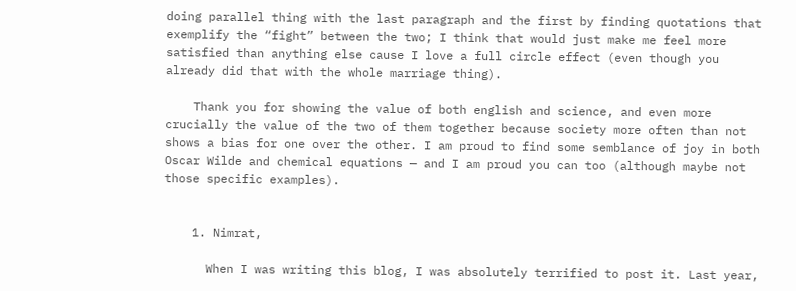doing parallel thing with the last paragraph and the first by finding quotations that exemplify the “fight” between the two; I think that would just make me feel more satisfied than anything else cause I love a full circle effect (even though you already did that with the whole marriage thing).

    Thank you for showing the value of both english and science, and even more crucially the value of the two of them together because society more often than not shows a bias for one over the other. I am proud to find some semblance of joy in both Oscar Wilde and chemical equations — and I am proud you can too (although maybe not those specific examples).


    1. Nimrat,

      When I was writing this blog, I was absolutely terrified to post it. Last year,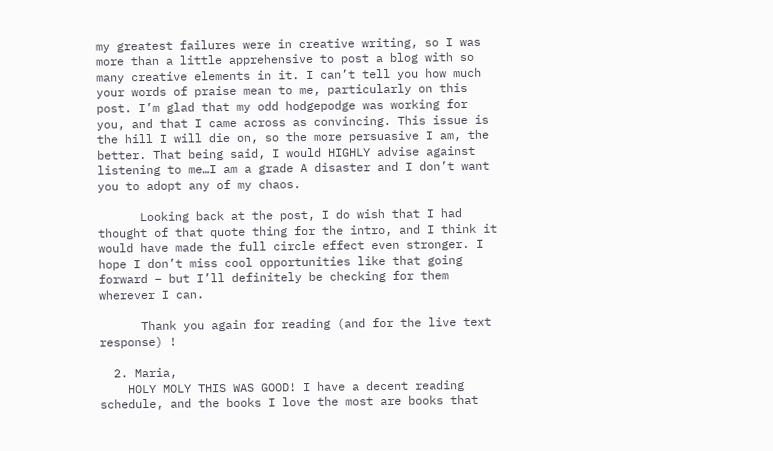my greatest failures were in creative writing, so I was more than a little apprehensive to post a blog with so many creative elements in it. I can’t tell you how much your words of praise mean to me, particularly on this post. I’m glad that my odd hodgepodge was working for you, and that I came across as convincing. This issue is the hill I will die on, so the more persuasive I am, the better. That being said, I would HIGHLY advise against listening to me…I am a grade A disaster and I don’t want you to adopt any of my chaos.

      Looking back at the post, I do wish that I had thought of that quote thing for the intro, and I think it would have made the full circle effect even stronger. I hope I don’t miss cool opportunities like that going forward – but I’ll definitely be checking for them wherever I can.

      Thank you again for reading (and for the live text response) !

  2. Maria,
    HOLY MOLY THIS WAS GOOD! I have a decent reading schedule, and the books I love the most are books that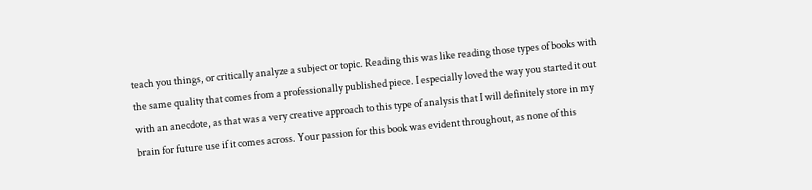teach you things, or critically analyze a subject or topic. Reading this was like reading those types of books with the same quality that comes from a professionally published piece. I especially loved the way you started it out with an anecdote, as that was a very creative approach to this type of analysis that I will definitely store in my brain for future use if it comes across. Your passion for this book was evident throughout, as none of this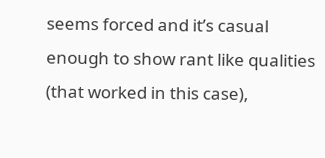seems forced and it’s casual enough to show rant like qualities (that worked in this case),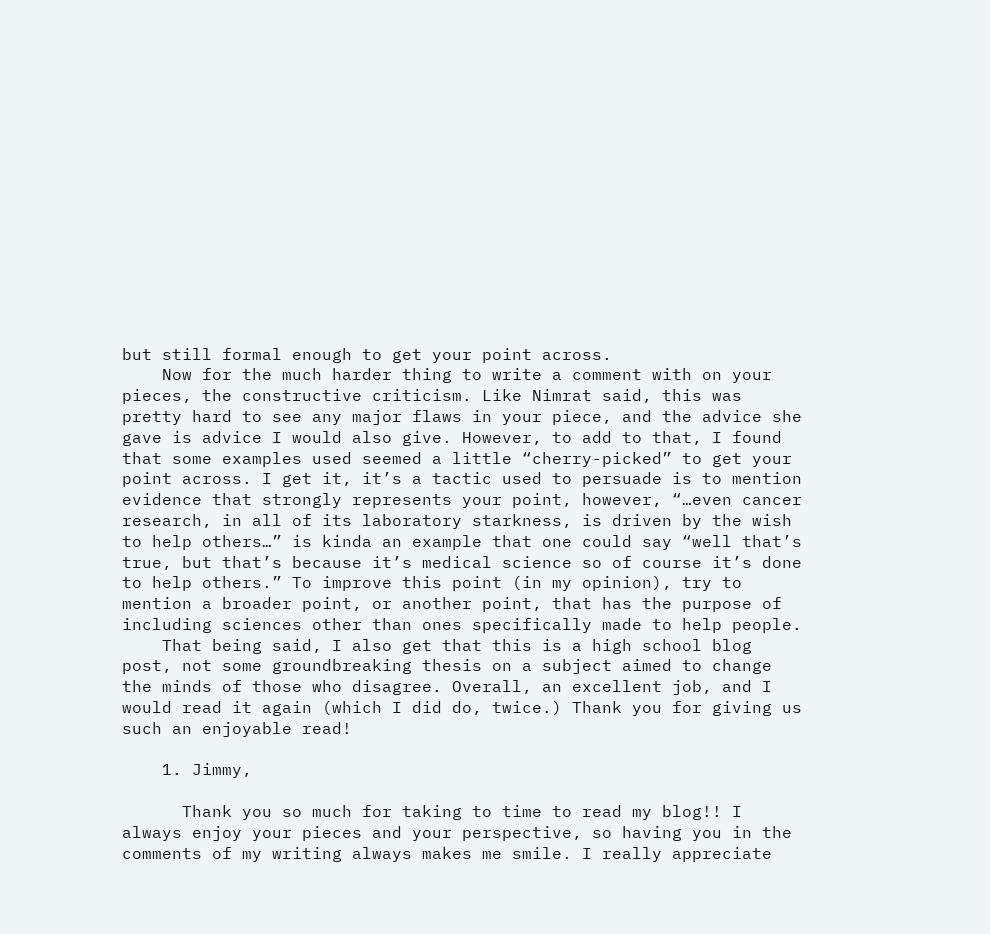but still formal enough to get your point across.
    Now for the much harder thing to write a comment with on your pieces, the constructive criticism. Like Nimrat said, this was pretty hard to see any major flaws in your piece, and the advice she gave is advice I would also give. However, to add to that, I found that some examples used seemed a little “cherry-picked” to get your point across. I get it, it’s a tactic used to persuade is to mention evidence that strongly represents your point, however, “…even cancer research, in all of its laboratory starkness, is driven by the wish to help others…” is kinda an example that one could say “well that’s true, but that’s because it’s medical science so of course it’s done to help others.” To improve this point (in my opinion), try to mention a broader point, or another point, that has the purpose of including sciences other than ones specifically made to help people.
    That being said, I also get that this is a high school blog post, not some groundbreaking thesis on a subject aimed to change the minds of those who disagree. Overall, an excellent job, and I would read it again (which I did do, twice.) Thank you for giving us such an enjoyable read!

    1. Jimmy,

      Thank you so much for taking to time to read my blog!! I always enjoy your pieces and your perspective, so having you in the comments of my writing always makes me smile. I really appreciate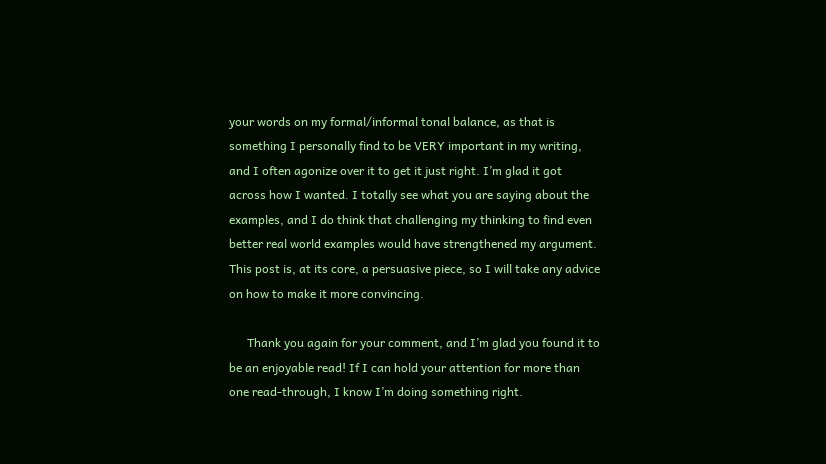your words on my formal/informal tonal balance, as that is something I personally find to be VERY important in my writing, and I often agonize over it to get it just right. I’m glad it got across how I wanted. I totally see what you are saying about the examples, and I do think that challenging my thinking to find even better real world examples would have strengthened my argument. This post is, at its core, a persuasive piece, so I will take any advice on how to make it more convincing.

      Thank you again for your comment, and I’m glad you found it to be an enjoyable read! If I can hold your attention for more than one read-through, I know I’m doing something right.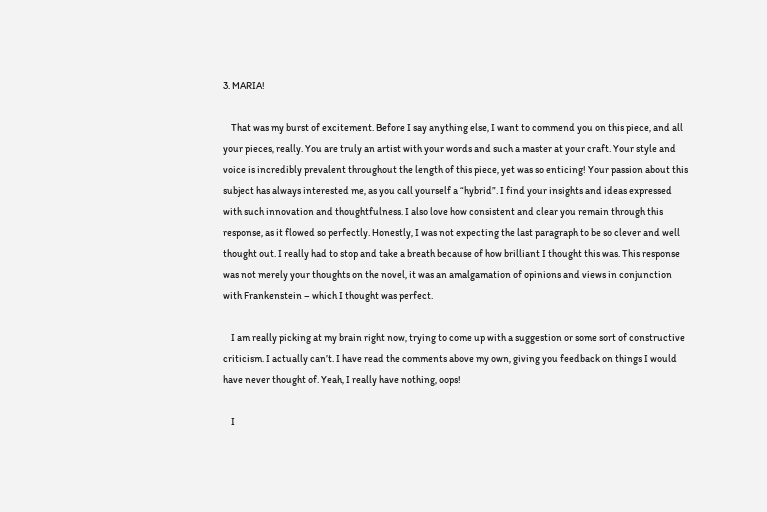3. MARIA!

    That was my burst of excitement. Before I say anything else, I want to commend you on this piece, and all your pieces, really. You are truly an artist with your words and such a master at your craft. Your style and voice is incredibly prevalent throughout the length of this piece, yet was so enticing! Your passion about this subject has always interested me, as you call yourself a “hybrid”. I find your insights and ideas expressed with such innovation and thoughtfulness. I also love how consistent and clear you remain through this response, as it flowed so perfectly. Honestly, I was not expecting the last paragraph to be so clever and well thought out. I really had to stop and take a breath because of how brilliant I thought this was. This response was not merely your thoughts on the novel, it was an amalgamation of opinions and views in conjunction with Frankenstein – which I thought was perfect.

    I am really picking at my brain right now, trying to come up with a suggestion or some sort of constructive criticism. I actually can’t. I have read the comments above my own, giving you feedback on things I would have never thought of. Yeah, I really have nothing, oops!

    I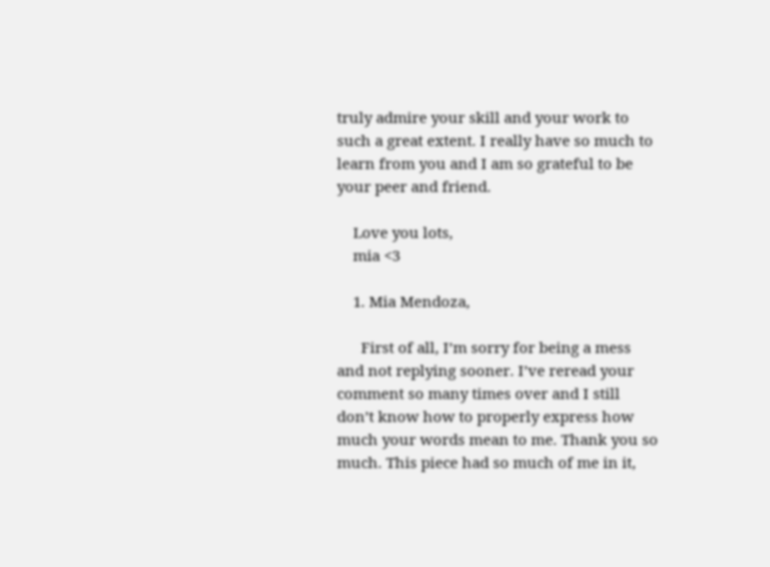truly admire your skill and your work to such a great extent. I really have so much to learn from you and I am so grateful to be your peer and friend.

    Love you lots,
    mia <3

    1. Mia Mendoza,

      First of all, I’m sorry for being a mess and not replying sooner. I’ve reread your comment so many times over and I still don’t know how to properly express how much your words mean to me. Thank you so much. This piece had so much of me in it,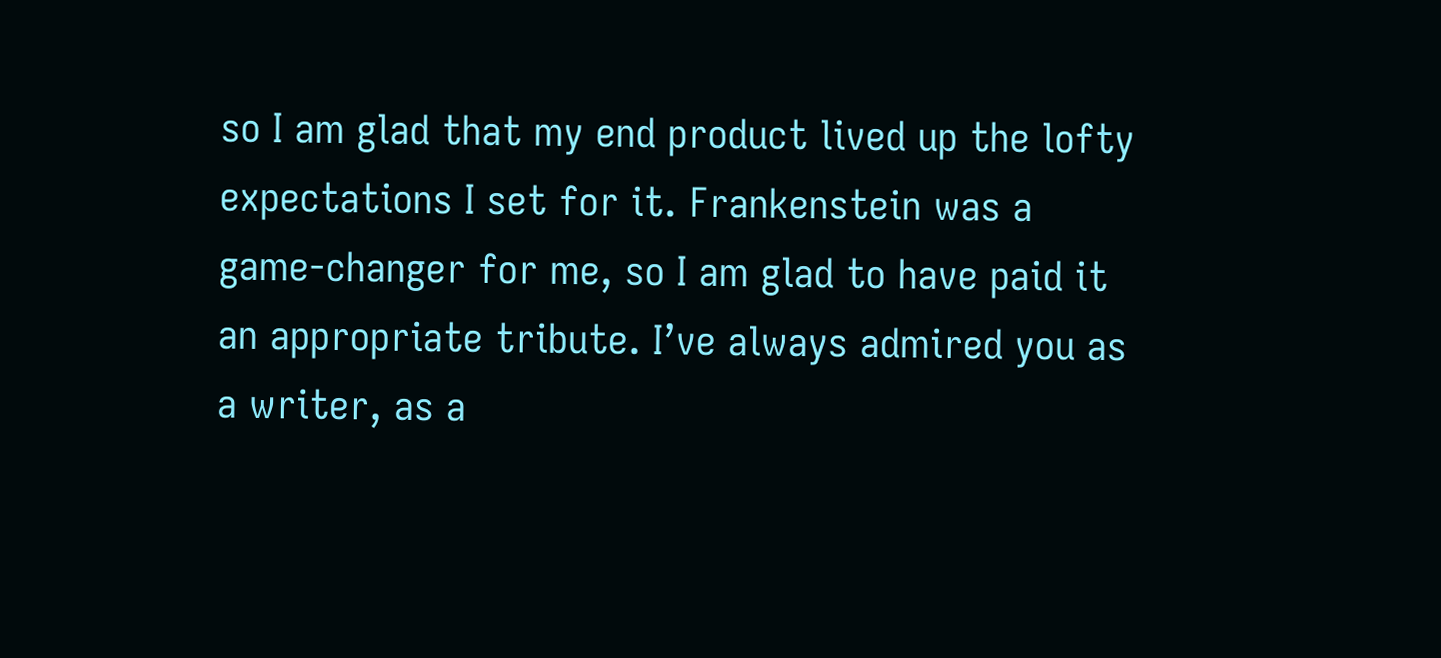so I am glad that my end product lived up the lofty expectations I set for it. Frankenstein was a game-changer for me, so I am glad to have paid it an appropriate tribute. I’ve always admired you as a writer, as a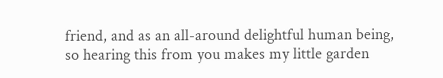friend, and as an all-around delightful human being, so hearing this from you makes my little garden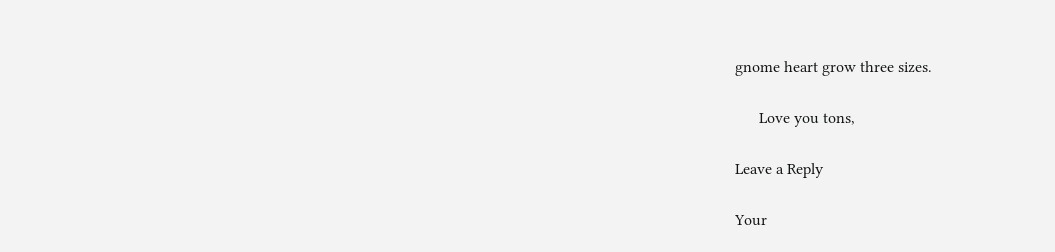gnome heart grow three sizes.

      Love you tons,

Leave a Reply

Your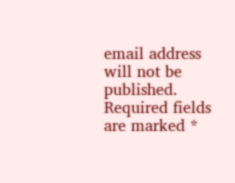email address will not be published. Required fields are marked *